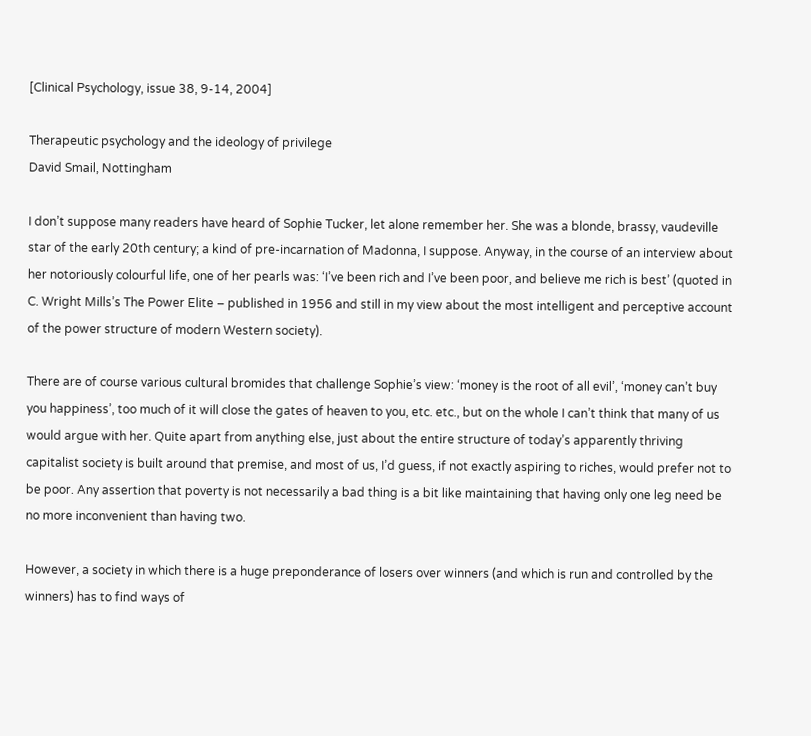[Clinical Psychology, issue 38, 9-14, 2004]

Therapeutic psychology and the ideology of privilege
David Smail, Nottingham

I don’t suppose many readers have heard of Sophie Tucker, let alone remember her. She was a blonde, brassy, vaudeville star of the early 20th century; a kind of pre-incarnation of Madonna, I suppose. Anyway, in the course of an interview about her notoriously colourful life, one of her pearls was: ‘I’ve been rich and I’ve been poor, and believe me rich is best’ (quoted in C. Wright Mills’s The Power Elite – published in 1956 and still in my view about the most intelligent and perceptive account of the power structure of modern Western society).

There are of course various cultural bromides that challenge Sophie’s view: ‘money is the root of all evil’, ‘money can’t buy you happiness’, too much of it will close the gates of heaven to you, etc. etc., but on the whole I can’t think that many of us would argue with her. Quite apart from anything else, just about the entire structure of today’s apparently thriving capitalist society is built around that premise, and most of us, I’d guess, if not exactly aspiring to riches, would prefer not to be poor. Any assertion that poverty is not necessarily a bad thing is a bit like maintaining that having only one leg need be no more inconvenient than having two.

However, a society in which there is a huge preponderance of losers over winners (and which is run and controlled by the winners) has to find ways of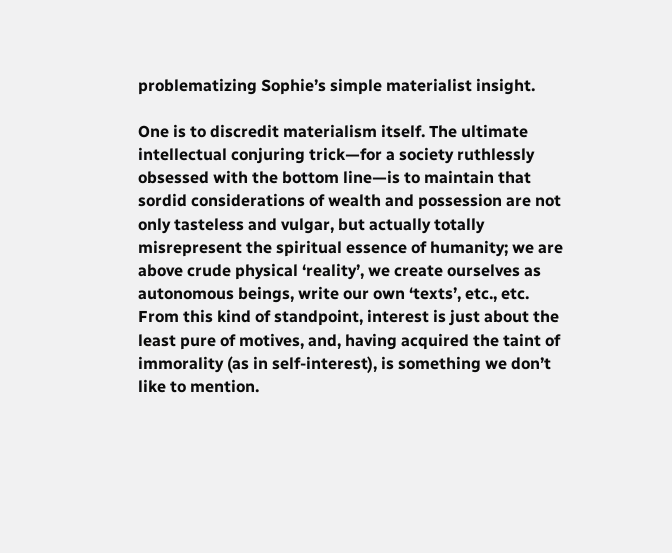problematizing Sophie’s simple materialist insight.

One is to discredit materialism itself. The ultimate intellectual conjuring trick—for a society ruthlessly obsessed with the bottom line—is to maintain that sordid considerations of wealth and possession are not only tasteless and vulgar, but actually totally misrepresent the spiritual essence of humanity; we are above crude physical ‘reality’, we create ourselves as autonomous beings, write our own ‘texts’, etc., etc. From this kind of standpoint, interest is just about the least pure of motives, and, having acquired the taint of immorality (as in self-interest), is something we don’t like to mention.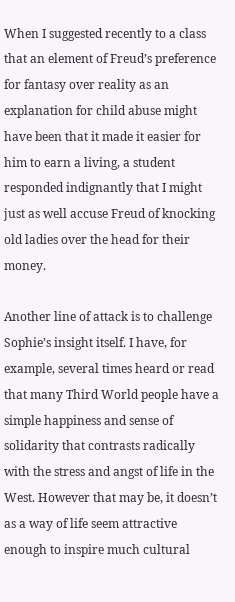When I suggested recently to a class that an element of Freud’s preference for fantasy over reality as an explanation for child abuse might have been that it made it easier for him to earn a living, a student responded indignantly that I might just as well accuse Freud of knocking old ladies over the head for their money.

Another line of attack is to challenge Sophie’s insight itself. I have, for example, several times heard or read that many Third World people have a simple happiness and sense of solidarity that contrasts radically with the stress and angst of life in the West. However that may be, it doesn’t as a way of life seem attractive enough to inspire much cultural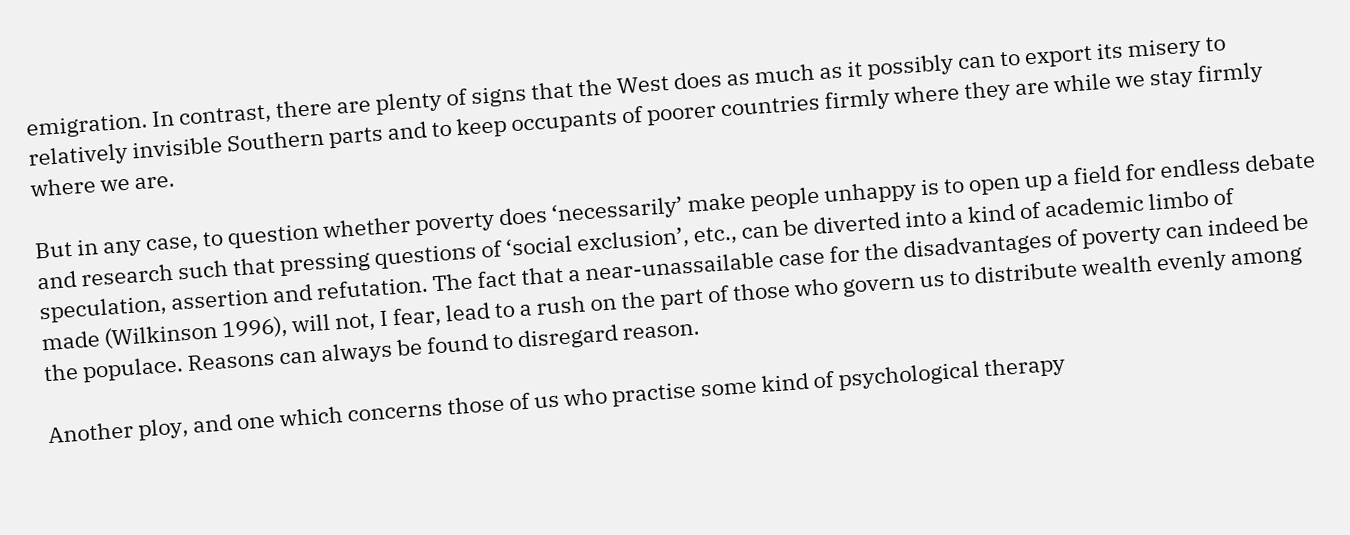emigration. In contrast, there are plenty of signs that the West does as much as it possibly can to export its misery to relatively invisible Southern parts and to keep occupants of poorer countries firmly where they are while we stay firmly where we are.

But in any case, to question whether poverty does ‘necessarily’ make people unhappy is to open up a field for endless debate and research such that pressing questions of ‘social exclusion’, etc., can be diverted into a kind of academic limbo of speculation, assertion and refutation. The fact that a near-unassailable case for the disadvantages of poverty can indeed be made (Wilkinson 1996), will not, I fear, lead to a rush on the part of those who govern us to distribute wealth evenly among the populace. Reasons can always be found to disregard reason.

Another ploy, and one which concerns those of us who practise some kind of psychological therapy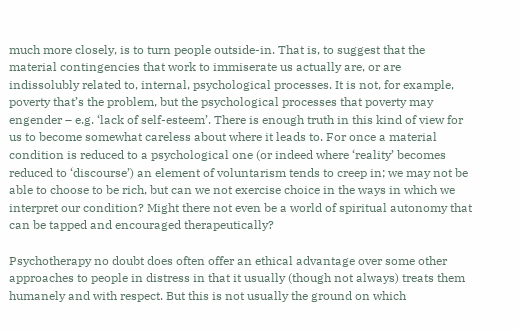much more closely, is to turn people outside-in. That is, to suggest that the material contingencies that work to immiserate us actually are, or are indissolubly related to, internal, psychological processes. It is not, for example, poverty that’s the problem, but the psychological processes that poverty may engender – e.g. ‘lack of self-esteem’. There is enough truth in this kind of view for us to become somewhat careless about where it leads to. For once a material condition is reduced to a psychological one (or indeed where ‘reality’ becomes reduced to ‘discourse’) an element of voluntarism tends to creep in; we may not be able to choose to be rich, but can we not exercise choice in the ways in which we interpret our condition? Might there not even be a world of spiritual autonomy that can be tapped and encouraged therapeutically?

Psychotherapy no doubt does often offer an ethical advantage over some other approaches to people in distress in that it usually (though not always) treats them humanely and with respect. But this is not usually the ground on which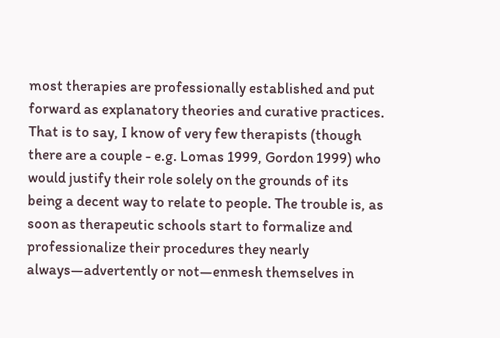most therapies are professionally established and put forward as explanatory theories and curative practices. That is to say, I know of very few therapists (though there are a couple - e.g. Lomas 1999, Gordon 1999) who would justify their role solely on the grounds of its being a decent way to relate to people. The trouble is, as soon as therapeutic schools start to formalize and professionalize their procedures they nearly always—advertently or not—enmesh themselves in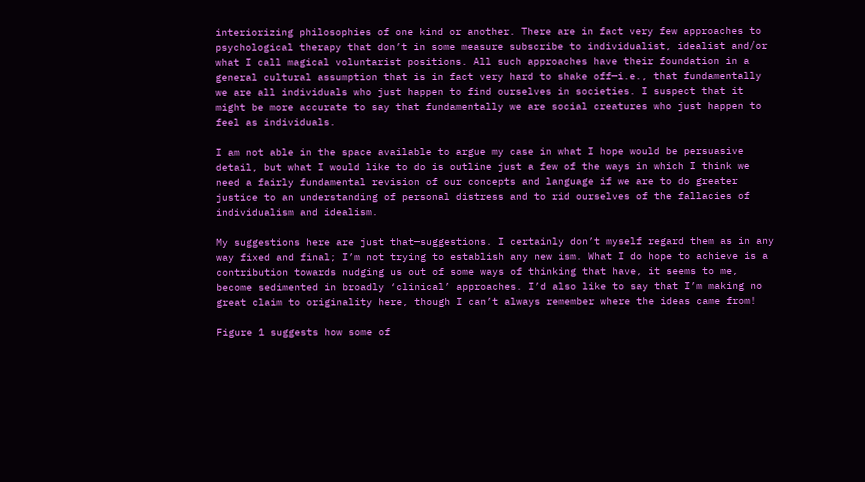interiorizing philosophies of one kind or another. There are in fact very few approaches to psychological therapy that don’t in some measure subscribe to individualist, idealist and/or what I call magical voluntarist positions. All such approaches have their foundation in a general cultural assumption that is in fact very hard to shake off—i.e., that fundamentally we are all individuals who just happen to find ourselves in societies. I suspect that it might be more accurate to say that fundamentally we are social creatures who just happen to feel as individuals.

I am not able in the space available to argue my case in what I hope would be persuasive detail, but what I would like to do is outline just a few of the ways in which I think we need a fairly fundamental revision of our concepts and language if we are to do greater justice to an understanding of personal distress and to rid ourselves of the fallacies of individualism and idealism.

My suggestions here are just that—suggestions. I certainly don’t myself regard them as in any way fixed and final; I’m not trying to establish any new ism. What I do hope to achieve is a contribution towards nudging us out of some ways of thinking that have, it seems to me, become sedimented in broadly ‘clinical’ approaches. I’d also like to say that I’m making no great claim to originality here, though I can’t always remember where the ideas came from!

Figure 1 suggests how some of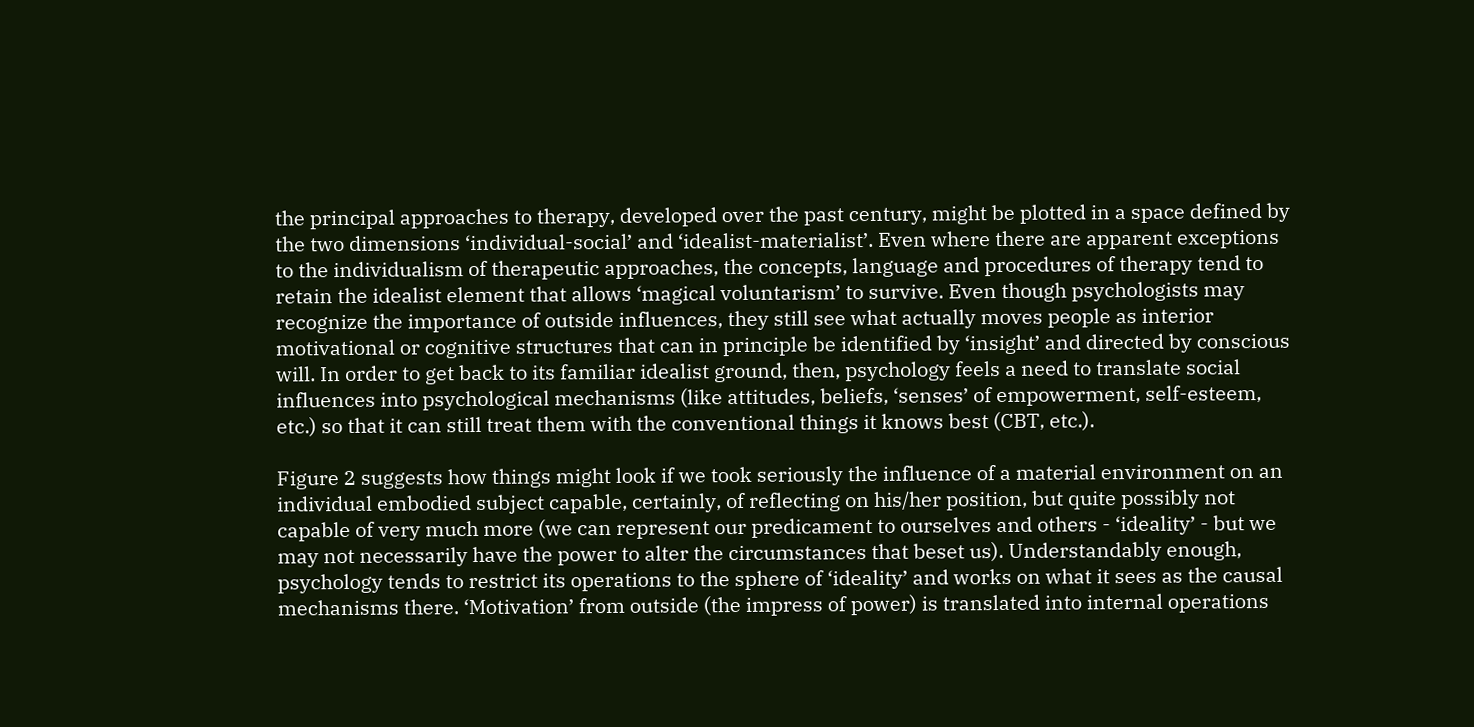the principal approaches to therapy, developed over the past century, might be plotted in a space defined by the two dimensions ‘individual-social’ and ‘idealist-materialist’. Even where there are apparent exceptions to the individualism of therapeutic approaches, the concepts, language and procedures of therapy tend to retain the idealist element that allows ‘magical voluntarism’ to survive. Even though psychologists may recognize the importance of outside influences, they still see what actually moves people as interior motivational or cognitive structures that can in principle be identified by ‘insight’ and directed by conscious will. In order to get back to its familiar idealist ground, then, psychology feels a need to translate social influences into psychological mechanisms (like attitudes, beliefs, ‘senses’ of empowerment, self-esteem, etc.) so that it can still treat them with the conventional things it knows best (CBT, etc.).

Figure 2 suggests how things might look if we took seriously the influence of a material environment on an individual embodied subject capable, certainly, of reflecting on his/her position, but quite possibly not capable of very much more (we can represent our predicament to ourselves and others - ‘ideality’ - but we may not necessarily have the power to alter the circumstances that beset us). Understandably enough, psychology tends to restrict its operations to the sphere of ‘ideality’ and works on what it sees as the causal mechanisms there. ‘Motivation’ from outside (the impress of power) is translated into internal operations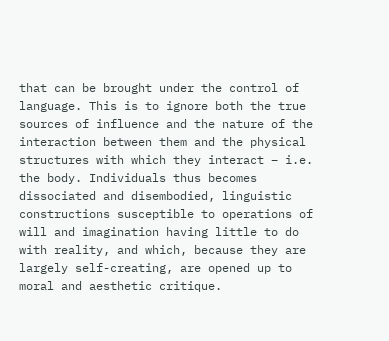that can be brought under the control of language. This is to ignore both the true sources of influence and the nature of the interaction between them and the physical structures with which they interact – i.e. the body. Individuals thus becomes dissociated and disembodied, linguistic constructions susceptible to operations of will and imagination having little to do with reality, and which, because they are largely self-creating, are opened up to moral and aesthetic critique.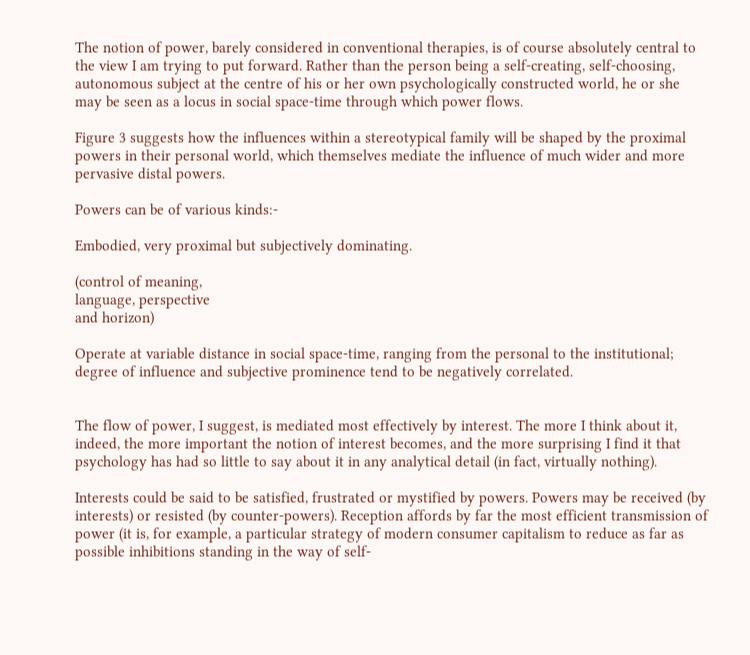The notion of power, barely considered in conventional therapies, is of course absolutely central to the view I am trying to put forward. Rather than the person being a self-creating, self-choosing, autonomous subject at the centre of his or her own psychologically constructed world, he or she may be seen as a locus in social space-time through which power flows.

Figure 3 suggests how the influences within a stereotypical family will be shaped by the proximal powers in their personal world, which themselves mediate the influence of much wider and more pervasive distal powers.

Powers can be of various kinds:-

Embodied, very proximal but subjectively dominating.

(control of meaning,
language, perspective
and horizon)

Operate at variable distance in social space-time, ranging from the personal to the institutional; degree of influence and subjective prominence tend to be negatively correlated.


The flow of power, I suggest, is mediated most effectively by interest. The more I think about it, indeed, the more important the notion of interest becomes, and the more surprising I find it that psychology has had so little to say about it in any analytical detail (in fact, virtually nothing).

Interests could be said to be satisfied, frustrated or mystified by powers. Powers may be received (by interests) or resisted (by counter-powers). Reception affords by far the most efficient transmission of power (it is, for example, a particular strategy of modern consumer capitalism to reduce as far as possible inhibitions standing in the way of self-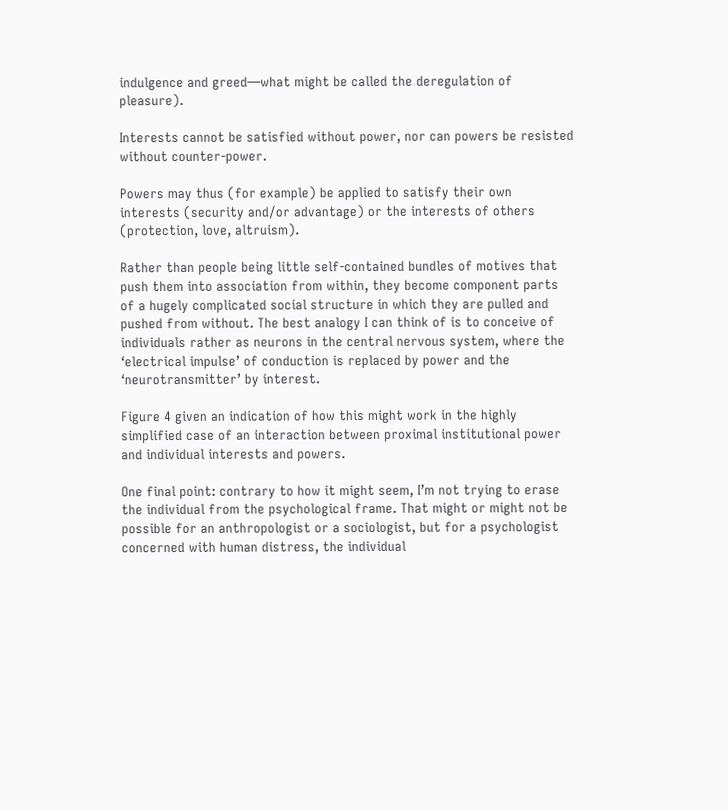indulgence and greed—what might be called the deregulation of pleasure).

Interests cannot be satisfied without power, nor can powers be resisted without counter-power.

Powers may thus (for example) be applied to satisfy their own interests (security and/or advantage) or the interests of others (protection, love, altruism).

Rather than people being little self-contained bundles of motives that push them into association from within, they become component parts of a hugely complicated social structure in which they are pulled and pushed from without. The best analogy I can think of is to conceive of individuals rather as neurons in the central nervous system, where the ‘electrical impulse’ of conduction is replaced by power and the ‘neurotransmitter’ by interest.

Figure 4 given an indication of how this might work in the highly simplified case of an interaction between proximal institutional power and individual interests and powers.

One final point: contrary to how it might seem, I’m not trying to erase the individual from the psychological frame. That might or might not be possible for an anthropologist or a sociologist, but for a psychologist concerned with human distress, the individual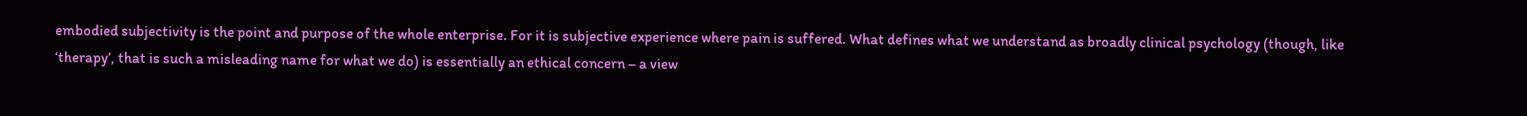embodied subjectivity is the point and purpose of the whole enterprise. For it is subjective experience where pain is suffered. What defines what we understand as broadly clinical psychology (though, like ‘therapy’, that is such a misleading name for what we do) is essentially an ethical concern – a view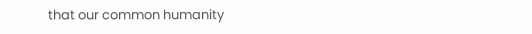that our common humanity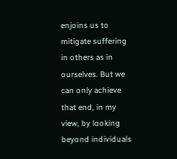enjoins us to mitigate suffering in others as in ourselves. But we can only achieve that end, in my view, by looking beyond individuals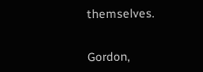themselves.


Gordon,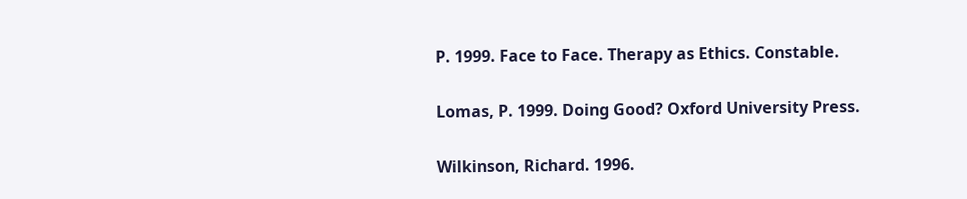P. 1999. Face to Face. Therapy as Ethics. Constable.

Lomas, P. 1999. Doing Good? Oxford University Press.

Wilkinson, Richard. 1996.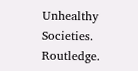Unhealthy Societies. Routledge.